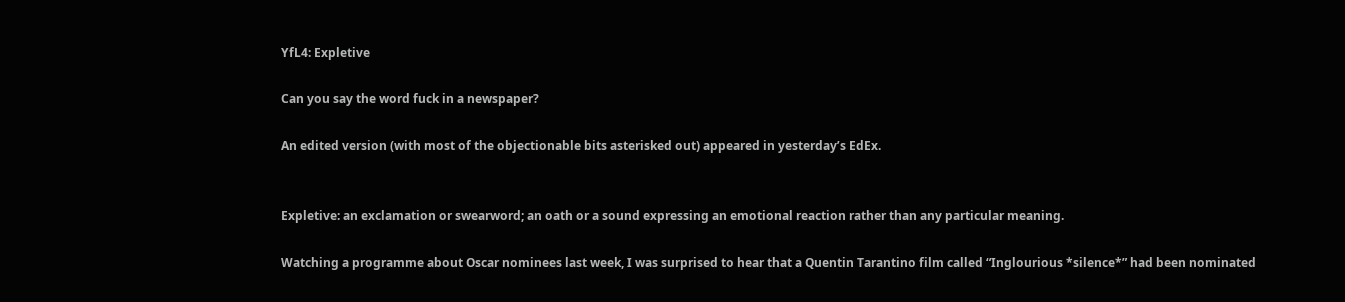YfL4: Expletive

Can you say the word fuck in a newspaper?

An edited version (with most of the objectionable bits asterisked out) appeared in yesterday’s EdEx.


Expletive: an exclamation or swearword; an oath or a sound expressing an emotional reaction rather than any particular meaning.

Watching a programme about Oscar nominees last week, I was surprised to hear that a Quentin Tarantino film called “Inglourious *silence*” had been nominated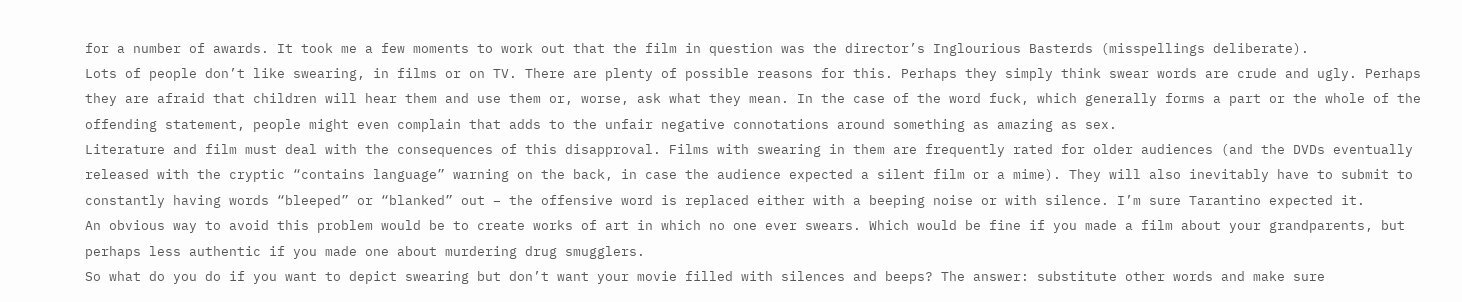for a number of awards. It took me a few moments to work out that the film in question was the director’s Inglourious Basterds (misspellings deliberate).
Lots of people don’t like swearing, in films or on TV. There are plenty of possible reasons for this. Perhaps they simply think swear words are crude and ugly. Perhaps they are afraid that children will hear them and use them or, worse, ask what they mean. In the case of the word fuck, which generally forms a part or the whole of the offending statement, people might even complain that adds to the unfair negative connotations around something as amazing as sex.
Literature and film must deal with the consequences of this disapproval. Films with swearing in them are frequently rated for older audiences (and the DVDs eventually released with the cryptic “contains language” warning on the back, in case the audience expected a silent film or a mime). They will also inevitably have to submit to constantly having words “bleeped” or “blanked” out – the offensive word is replaced either with a beeping noise or with silence. I’m sure Tarantino expected it.
An obvious way to avoid this problem would be to create works of art in which no one ever swears. Which would be fine if you made a film about your grandparents, but perhaps less authentic if you made one about murdering drug smugglers.
So what do you do if you want to depict swearing but don’t want your movie filled with silences and beeps? The answer: substitute other words and make sure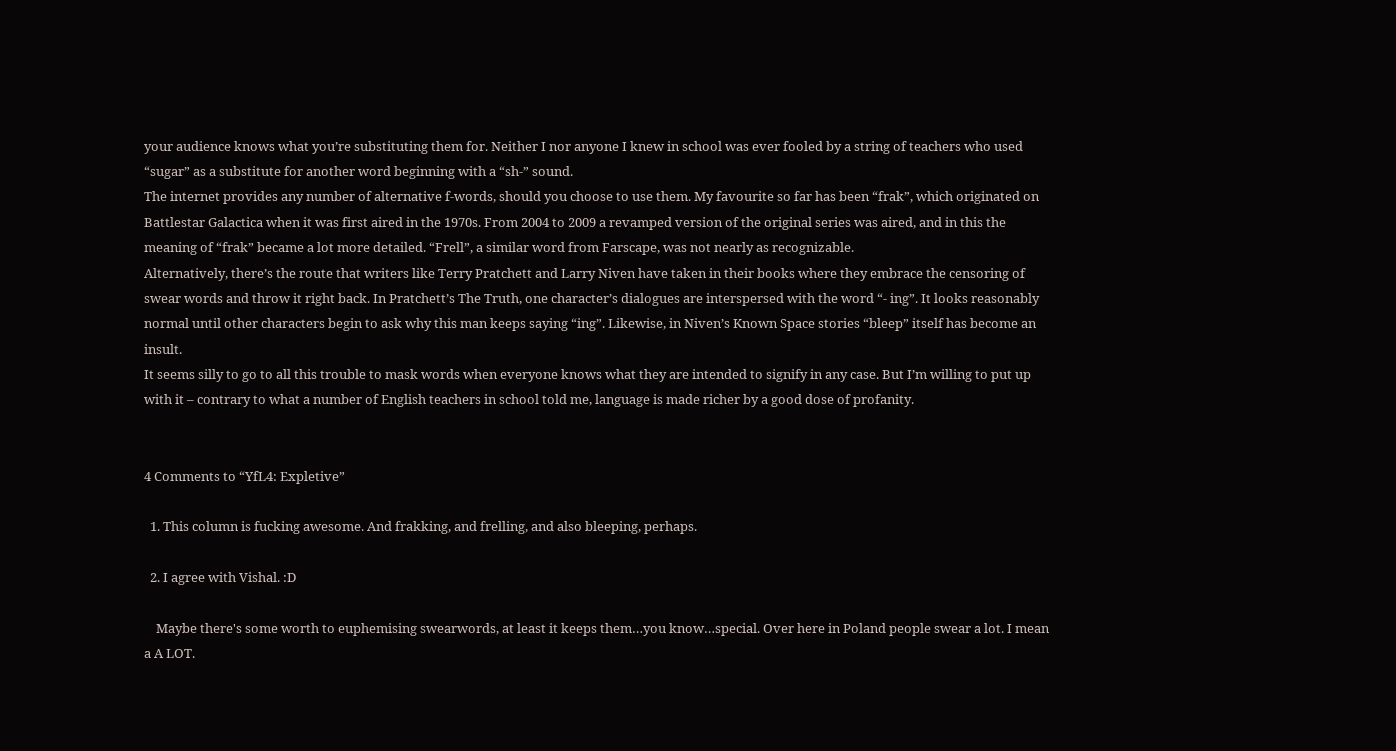your audience knows what you’re substituting them for. Neither I nor anyone I knew in school was ever fooled by a string of teachers who used “sugar” as a substitute for another word beginning with a “sh-” sound.
The internet provides any number of alternative f-words, should you choose to use them. My favourite so far has been “frak”, which originated on Battlestar Galactica when it was first aired in the 1970s. From 2004 to 2009 a revamped version of the original series was aired, and in this the meaning of “frak” became a lot more detailed. “Frell”, a similar word from Farscape, was not nearly as recognizable.
Alternatively, there’s the route that writers like Terry Pratchett and Larry Niven have taken in their books where they embrace the censoring of swear words and throw it right back. In Pratchett’s The Truth, one character’s dialogues are interspersed with the word “- ing”. It looks reasonably normal until other characters begin to ask why this man keeps saying “ing”. Likewise, in Niven’s Known Space stories “bleep” itself has become an insult.
It seems silly to go to all this trouble to mask words when everyone knows what they are intended to signify in any case. But I’m willing to put up with it – contrary to what a number of English teachers in school told me, language is made richer by a good dose of profanity.


4 Comments to “YfL4: Expletive”

  1. This column is fucking awesome. And frakking, and frelling, and also bleeping, perhaps.

  2. I agree with Vishal. :D

    Maybe there's some worth to euphemising swearwords, at least it keeps them…you know…special. Over here in Poland people swear a lot. I mean a A LOT.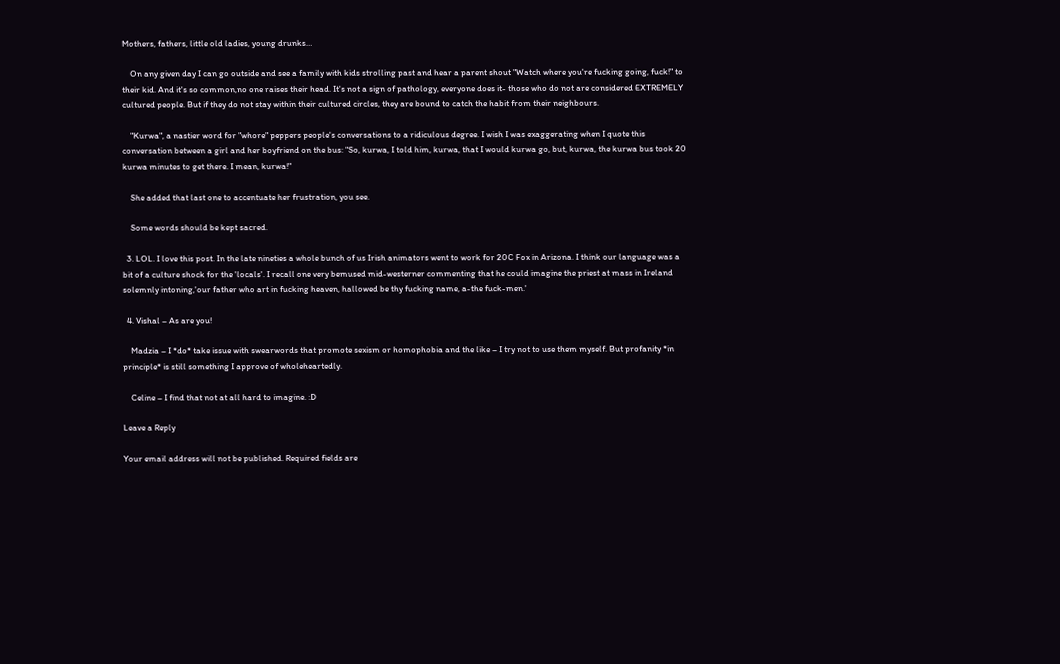Mothers, fathers, little old ladies, young drunks…

    On any given day I can go outside and see a family with kids strolling past and hear a parent shout "Watch where you're fucking going, fuck!" to their kid. And it's so common,no one raises their head. It's not a sign of pathology, everyone does it- those who do not are considered EXTREMELY cultured people. But if they do not stay within their cultured circles, they are bound to catch the habit from their neighbours.

    "Kurwa", a nastier word for "whore" peppers people's conversations to a ridiculous degree. I wish I was exaggerating when I quote this conversation between a girl and her boyfriend on the bus: "So, kurwa, I told him, kurwa, that I would kurwa go, but, kurwa, the kurwa bus took 20 kurwa minutes to get there. I mean, kurwa!"

    She added that last one to accentuate her frustration, you see.

    Some words should be kept sacred.

  3. LOL. I love this post. In the late nineties a whole bunch of us Irish animators went to work for 20C Fox in Arizona. I think our language was a bit of a culture shock for the 'locals'. I recall one very bemused mid-westerner commenting that he could imagine the priest at mass in Ireland solemnly intoning,'our father who art in fucking heaven, hallowed be thy fucking name, a-the fuck-men.'

  4. Vishal – As are you!

    Madzia – I *do* take issue with swearwords that promote sexism or homophobia and the like – I try not to use them myself. But profanity *in principle* is still something I approve of wholeheartedly.

    Celine – I find that not at all hard to imagine. :D

Leave a Reply

Your email address will not be published. Required fields are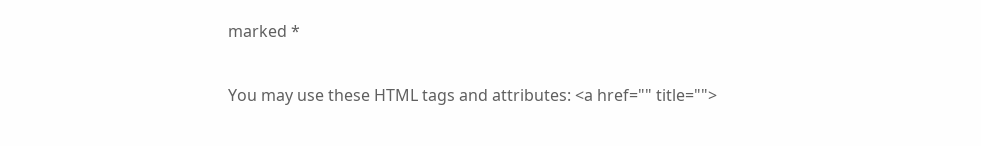marked *

You may use these HTML tags and attributes: <a href="" title="">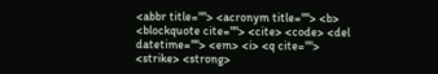<abbr title=""> <acronym title=""> <b> <blockquote cite=""> <cite> <code> <del datetime=""> <em> <i> <q cite=""> <strike> <strong>